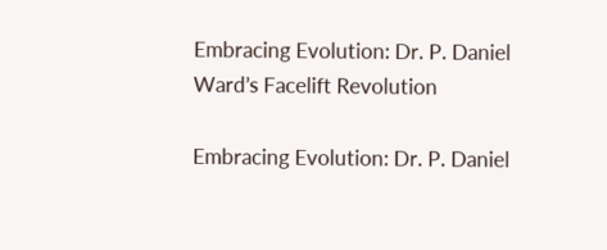Embracing Evolution: Dr. P. Daniel Ward’s Facelift Revolution

Embracing Evolution: Dr. P. Daniel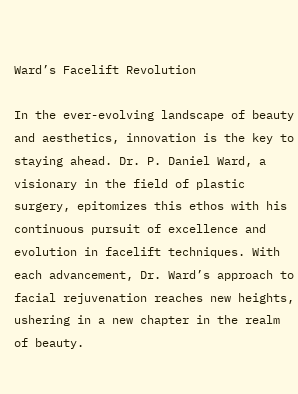Ward’s Facelift Revolution

In the ever-evolving landscape of beauty and aesthetics, innovation is the key to staying ahead. Dr. P. Daniel Ward, a visionary in the field of plastic surgery, epitomizes this ethos with his continuous pursuit of excellence and evolution in facelift techniques. With each advancement, Dr. Ward’s approach to facial rejuvenation reaches new heights, ushering in a new chapter in the realm of beauty.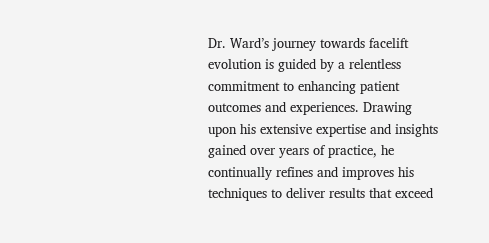Dr. Ward’s journey towards facelift evolution is guided by a relentless commitment to enhancing patient outcomes and experiences. Drawing upon his extensive expertise and insights gained over years of practice, he continually refines and improves his techniques to deliver results that exceed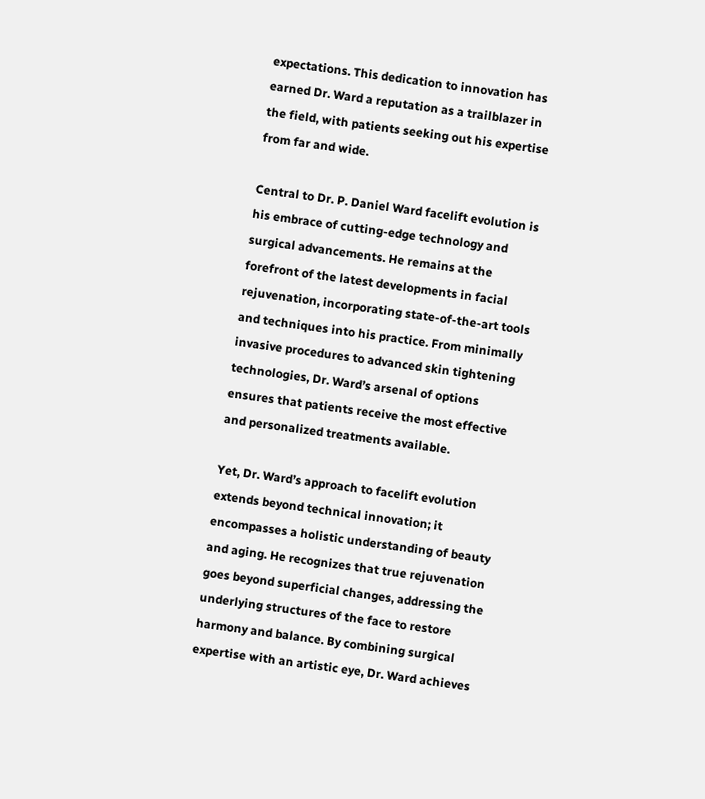expectations. This dedication to innovation has earned Dr. Ward a reputation as a trailblazer in the field, with patients seeking out his expertise from far and wide.

Central to Dr. P. Daniel Ward facelift evolution is his embrace of cutting-edge technology and surgical advancements. He remains at the forefront of the latest developments in facial rejuvenation, incorporating state-of-the-art tools and techniques into his practice. From minimally invasive procedures to advanced skin tightening technologies, Dr. Ward’s arsenal of options ensures that patients receive the most effective and personalized treatments available.

Yet, Dr. Ward’s approach to facelift evolution extends beyond technical innovation; it encompasses a holistic understanding of beauty and aging. He recognizes that true rejuvenation goes beyond superficial changes, addressing the underlying structures of the face to restore harmony and balance. By combining surgical expertise with an artistic eye, Dr. Ward achieves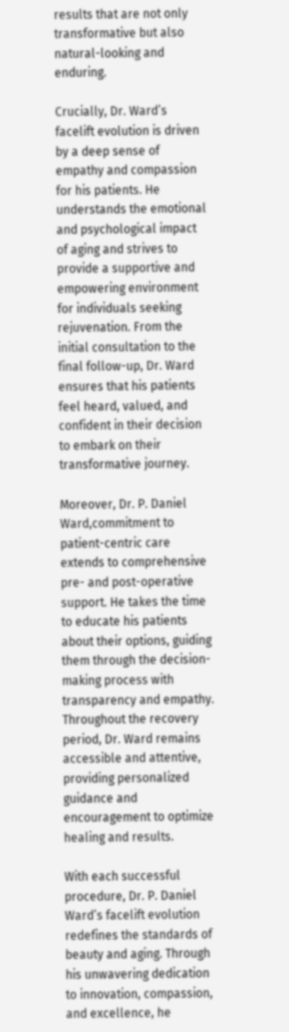results that are not only transformative but also natural-looking and enduring.

Crucially, Dr. Ward’s facelift evolution is driven by a deep sense of empathy and compassion for his patients. He understands the emotional and psychological impact of aging and strives to provide a supportive and empowering environment for individuals seeking rejuvenation. From the initial consultation to the final follow-up, Dr. Ward ensures that his patients feel heard, valued, and confident in their decision to embark on their transformative journey.

Moreover, Dr. P. Daniel Ward,commitment to patient-centric care extends to comprehensive pre- and post-operative support. He takes the time to educate his patients about their options, guiding them through the decision-making process with transparency and empathy. Throughout the recovery period, Dr. Ward remains accessible and attentive, providing personalized guidance and encouragement to optimize healing and results.

With each successful procedure, Dr. P. Daniel Ward’s facelift evolution redefines the standards of beauty and aging. Through his unwavering dedication to innovation, compassion, and excellence, he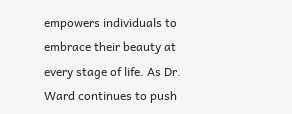empowers individuals to embrace their beauty at every stage of life. As Dr. Ward continues to push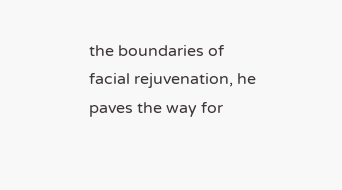the boundaries of facial rejuvenation, he paves the way for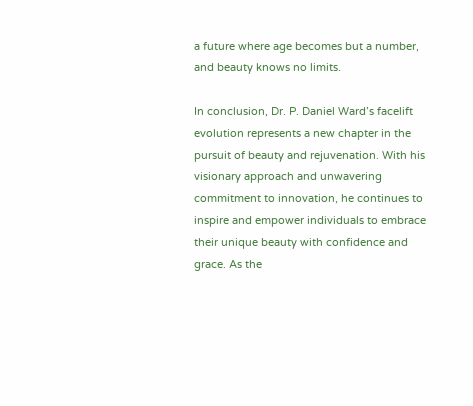a future where age becomes but a number, and beauty knows no limits.

In conclusion, Dr. P. Daniel Ward’s facelift evolution represents a new chapter in the pursuit of beauty and rejuvenation. With his visionary approach and unwavering commitment to innovation, he continues to inspire and empower individuals to embrace their unique beauty with confidence and grace. As the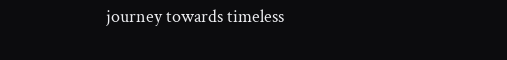journey towards timeless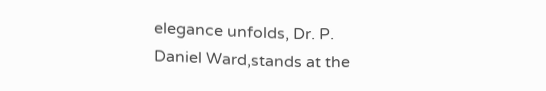elegance unfolds, Dr. P. Daniel Ward,stands at the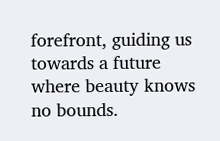forefront, guiding us towards a future where beauty knows no bounds.